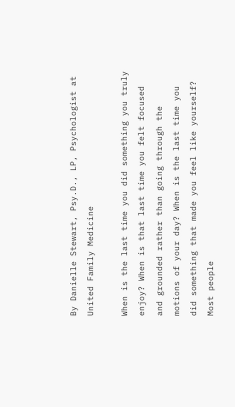By Danielle Stewart, Psy.D., LP, Psychologist at United Family Medicine

When is the last time you did something you truly enjoy? When is that last time you felt focused and grounded rather than going through the motions of your day? When is the last time you did something that made you feel like yourself? Most people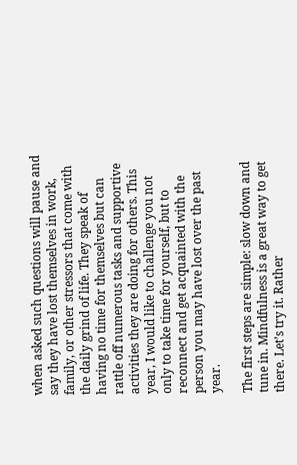when asked such questions will pause and say they have lost themselves in work, family, or other stressors that come with the daily grind of life. They speak of having no time for themselves but can rattle off numerous tasks and supportive activities they are doing for others. This year, I would like to challenge you not only to take time for yourself, but to reconnect and get acquainted with the person you may have lost over the past year.

The first steps are simple: slow down and tune in. Mindfulness is a great way to get there. Let’s try it. Rather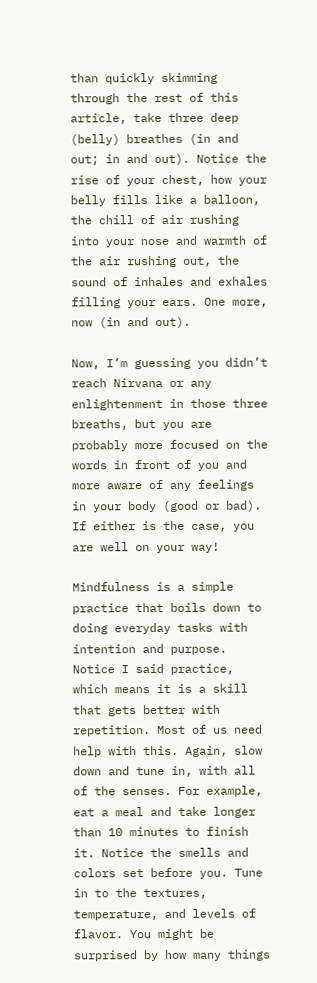than quickly skimming through the rest of this article, take three deep (belly) breathes (in and out; in and out). Notice the rise of your chest, how your belly fills like a balloon, the chill of air rushing into your nose and warmth of the air rushing out, the sound of inhales and exhales filling your ears. One more, now (in and out).

Now, I’m guessing you didn’t reach Nirvana or any enlightenment in those three breaths, but you are probably more focused on the words in front of you and more aware of any feelings in your body (good or bad). If either is the case, you are well on your way!

Mindfulness is a simple practice that boils down to doing everyday tasks with intention and purpose. Notice I said practice, which means it is a skill that gets better with repetition. Most of us need help with this. Again, slow down and tune in, with all of the senses. For example, eat a meal and take longer than 10 minutes to finish it. Notice the smells and colors set before you. Tune in to the textures, temperature, and levels of flavor. You might be surprised by how many things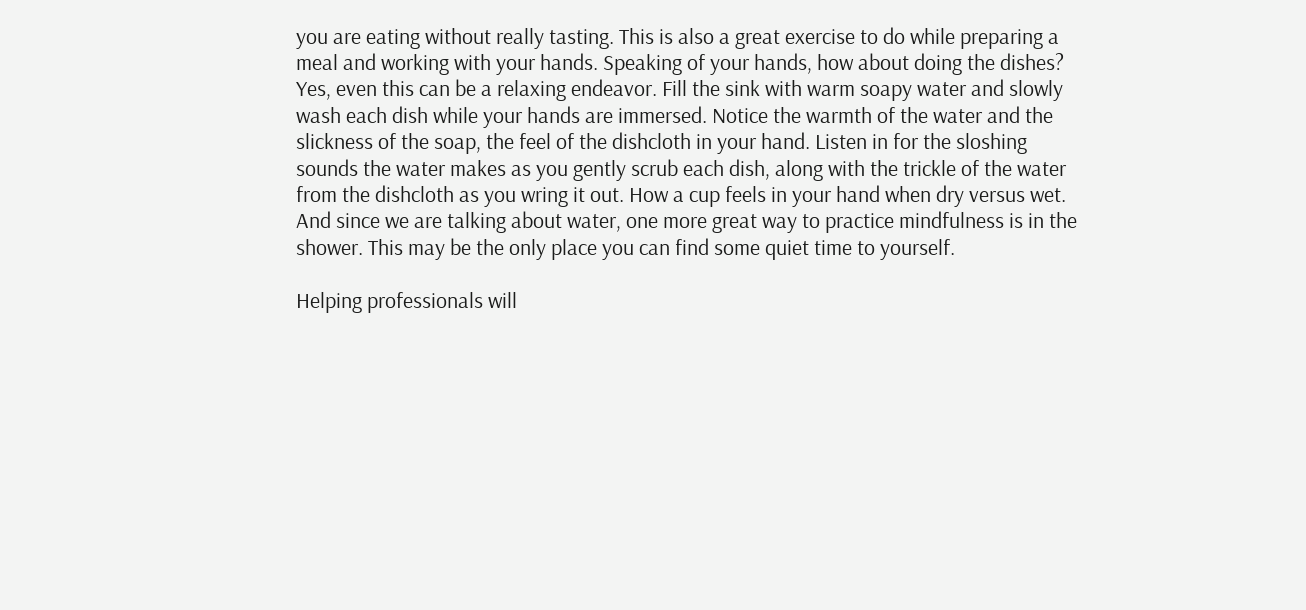you are eating without really tasting. This is also a great exercise to do while preparing a meal and working with your hands. Speaking of your hands, how about doing the dishes? Yes, even this can be a relaxing endeavor. Fill the sink with warm soapy water and slowly wash each dish while your hands are immersed. Notice the warmth of the water and the slickness of the soap, the feel of the dishcloth in your hand. Listen in for the sloshing sounds the water makes as you gently scrub each dish, along with the trickle of the water from the dishcloth as you wring it out. How a cup feels in your hand when dry versus wet. And since we are talking about water, one more great way to practice mindfulness is in the shower. This may be the only place you can find some quiet time to yourself.

Helping professionals will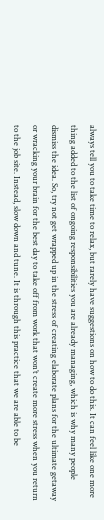always tell you to take time to relax, but rarely have suggestions on how to do this. It can feel like one more thing added to the list of ongoing responsibilities you are already managing, which is why many people dismiss the idea. So, try not get wrapped up in the stress of creating elaborate plans for the ultimate getaway or wracking your brain for the best day to take off from work that won’t create more stress when you return to the job site. Instead, slow down and tune. It is through this practice that we are able to be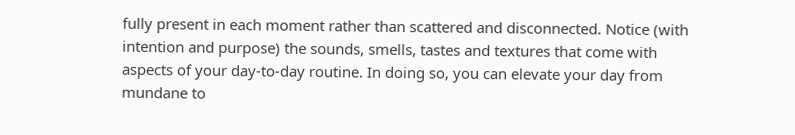fully present in each moment rather than scattered and disconnected. Notice (with intention and purpose) the sounds, smells, tastes and textures that come with aspects of your day-to-day routine. In doing so, you can elevate your day from mundane to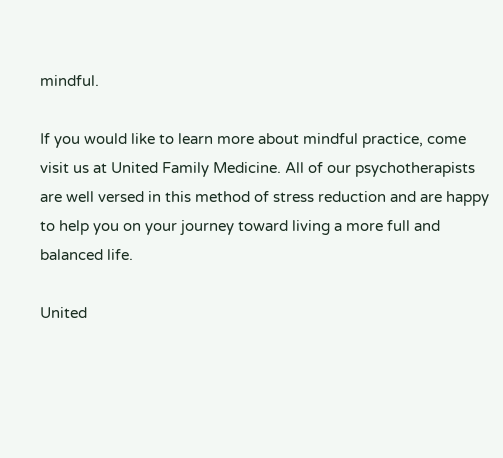mindful.

If you would like to learn more about mindful practice, come visit us at United Family Medicine. All of our psychotherapists are well versed in this method of stress reduction and are happy to help you on your journey toward living a more full and balanced life.

United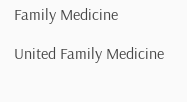Family Medicine

United Family Medicine